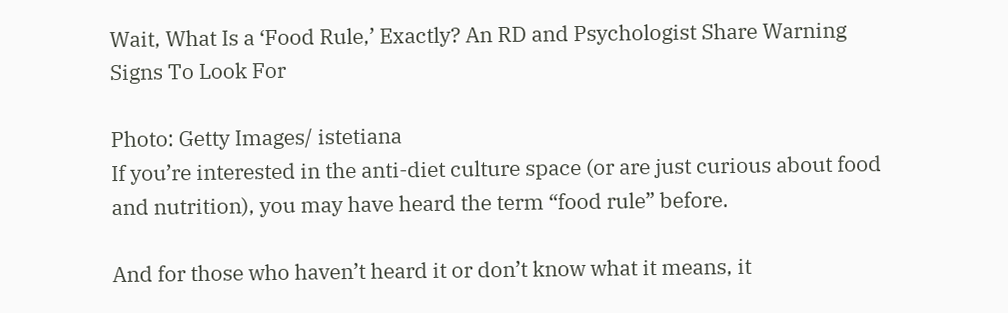Wait, What Is a ‘Food Rule,’ Exactly? An RD and Psychologist Share Warning Signs To Look For

Photo: Getty Images/ istetiana
If you’re interested in the anti-diet culture space (or are just curious about food and nutrition), you may have heard the term “food rule” before.

And for those who haven’t heard it or don’t know what it means, it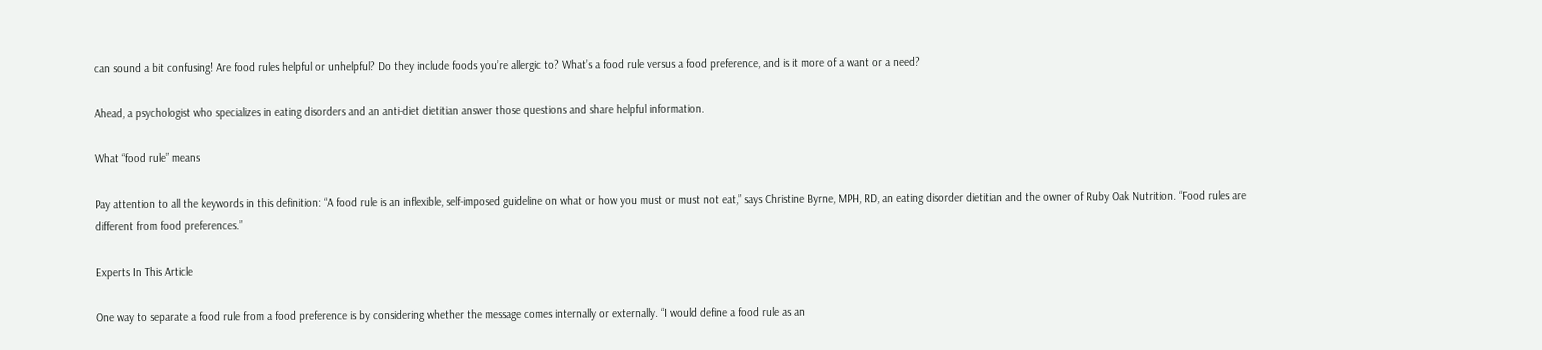can sound a bit confusing! Are food rules helpful or unhelpful? Do they include foods you’re allergic to? What’s a food rule versus a food preference, and is it more of a want or a need?

Ahead, a psychologist who specializes in eating disorders and an anti-diet dietitian answer those questions and share helpful information.

What “food rule” means

Pay attention to all the keywords in this definition: “A food rule is an inflexible, self-imposed guideline on what or how you must or must not eat,” says Christine Byrne, MPH, RD, an eating disorder dietitian and the owner of Ruby Oak Nutrition. “Food rules are different from food preferences.”

Experts In This Article

One way to separate a food rule from a food preference is by considering whether the message comes internally or externally. “I would define a food rule as an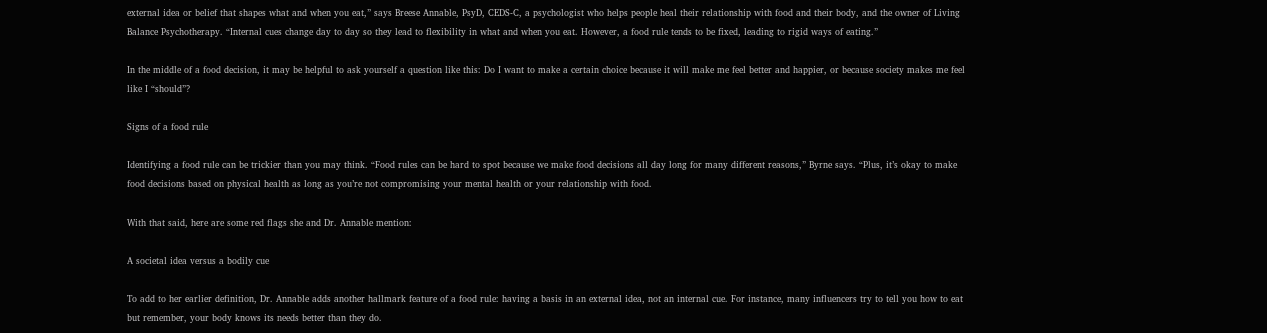external idea or belief that shapes what and when you eat,” says Breese Annable, PsyD, CEDS-C, a psychologist who helps people heal their relationship with food and their body, and the owner of Living Balance Psychotherapy. “Internal cues change day to day so they lead to flexibility in what and when you eat. However, a food rule tends to be fixed, leading to rigid ways of eating.”

In the middle of a food decision, it may be helpful to ask yourself a question like this: Do I want to make a certain choice because it will make me feel better and happier, or because society makes me feel like I “should”?

Signs of a food rule

Identifying a food rule can be trickier than you may think. “Food rules can be hard to spot because we make food decisions all day long for many different reasons,” Byrne says. “Plus, it’s okay to make food decisions based on physical health as long as you’re not compromising your mental health or your relationship with food.

With that said, here are some red flags she and Dr. Annable mention:

A societal idea versus a bodily cue

To add to her earlier definition, Dr. Annable adds another hallmark feature of a food rule: having a basis in an external idea, not an internal cue. For instance, many influencers try to tell you how to eat but remember, your body knows its needs better than they do.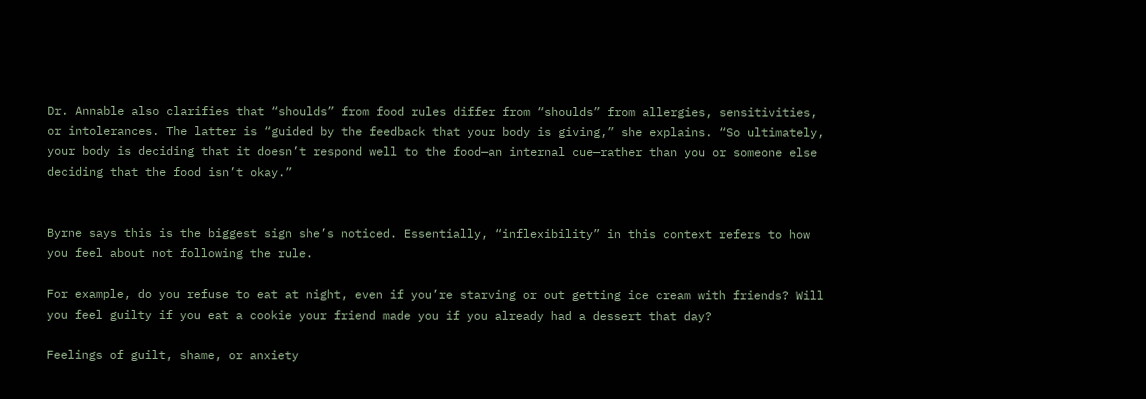Dr. Annable also clarifies that “shoulds” from food rules differ from “shoulds” from allergies, sensitivities, or intolerances. The latter is “guided by the feedback that your body is giving,” she explains. “So ultimately, your body is deciding that it doesn’t respond well to the food—an internal cue—rather than you or someone else deciding that the food isn’t okay.”


Byrne says this is the biggest sign she’s noticed. Essentially, “inflexibility” in this context refers to how you feel about not following the rule.

For example, do you refuse to eat at night, even if you’re starving or out getting ice cream with friends? Will you feel guilty if you eat a cookie your friend made you if you already had a dessert that day?

Feelings of guilt, shame, or anxiety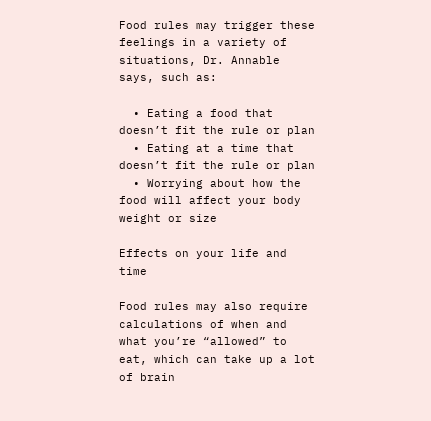Food rules may trigger these feelings in a variety of situations, Dr. Annable says, such as:

  • Eating a food that doesn’t fit the rule or plan
  • Eating at a time that doesn’t fit the rule or plan
  • Worrying about how the food will affect your body weight or size

Effects on your life and time

Food rules may also require calculations of when and what you’re “allowed” to eat, which can take up a lot of brain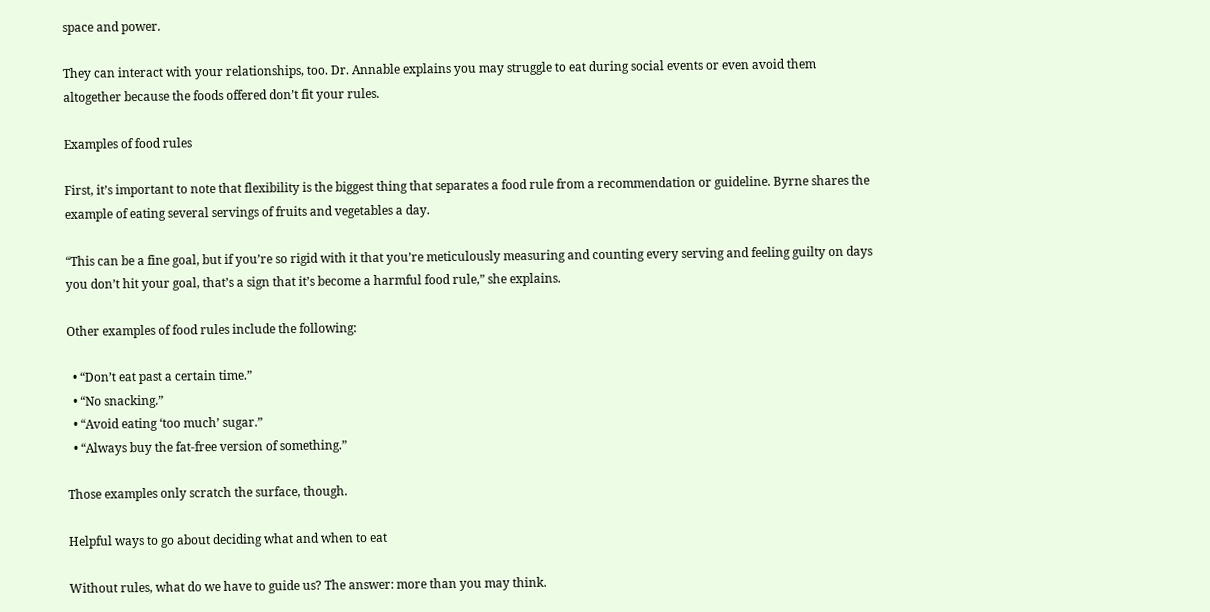space and power.

They can interact with your relationships, too. Dr. Annable explains you may struggle to eat during social events or even avoid them altogether because the foods offered don’t fit your rules.

Examples of food rules

First, it’s important to note that flexibility is the biggest thing that separates a food rule from a recommendation or guideline. Byrne shares the example of eating several servings of fruits and vegetables a day.

“This can be a fine goal, but if you’re so rigid with it that you’re meticulously measuring and counting every serving and feeling guilty on days you don’t hit your goal, that’s a sign that it’s become a harmful food rule,” she explains.

Other examples of food rules include the following:

  • “Don’t eat past a certain time.”
  • “No snacking.”
  • “Avoid eating ‘too much’ sugar.”
  • “Always buy the fat-free version of something.”

Those examples only scratch the surface, though.

Helpful ways to go about deciding what and when to eat

Without rules, what do we have to guide us? The answer: more than you may think.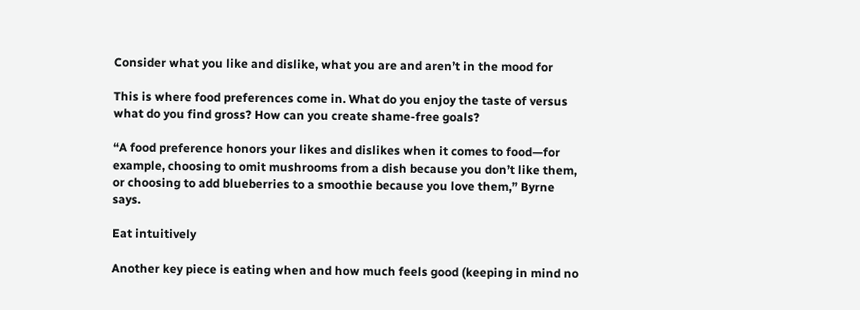Consider what you like and dislike, what you are and aren’t in the mood for

This is where food preferences come in. What do you enjoy the taste of versus what do you find gross? How can you create shame-free goals?

“A food preference honors your likes and dislikes when it comes to food—for example, choosing to omit mushrooms from a dish because you don’t like them, or choosing to add blueberries to a smoothie because you love them,” Byrne says.

Eat intuitively

Another key piece is eating when and how much feels good (keeping in mind no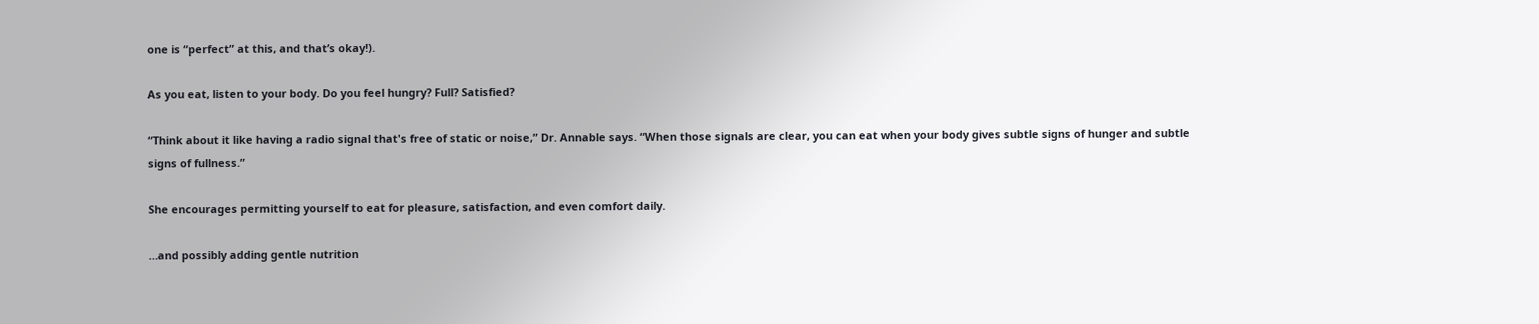one is “perfect” at this, and that’s okay!).

As you eat, listen to your body. Do you feel hungry? Full? Satisfied?

“Think about it like having a radio signal that's free of static or noise,” Dr. Annable says. “When those signals are clear, you can eat when your body gives subtle signs of hunger and subtle signs of fullness.”

She encourages permitting yourself to eat for pleasure, satisfaction, and even comfort daily.

…and possibly adding gentle nutrition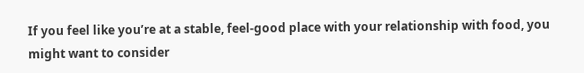If you feel like you’re at a stable, feel-good place with your relationship with food, you might want to consider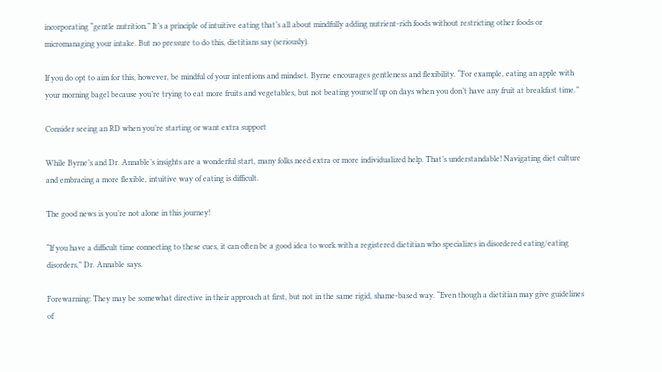incorporating “gentle nutrition.” It’s a principle of intuitive eating that’s all about mindfully adding nutrient-rich foods without restricting other foods or micromanaging your intake. But no pressure to do this, dietitians say (seriously).

If you do opt to aim for this, however, be mindful of your intentions and mindset. Byrne encourages gentleness and flexibility. “For example, eating an apple with your morning bagel because you’re trying to eat more fruits and vegetables, but not beating yourself up on days when you don’t have any fruit at breakfast time.”

Consider seeing an RD when you’re starting or want extra support

While Byrne’s and Dr. Annable’s insights are a wonderful start, many folks need extra or more individualized help. That’s understandable! Navigating diet culture and embracing a more flexible, intuitive way of eating is difficult.

The good news is you’re not alone in this journey!

“If you have a difficult time connecting to these cues, it can often be a good idea to work with a registered dietitian who specializes in disordered eating/eating disorders,” Dr. Annable says.

Forewarning: They may be somewhat directive in their approach at first, but not in the same rigid, shame-based way. “Even though a dietitian may give guidelines of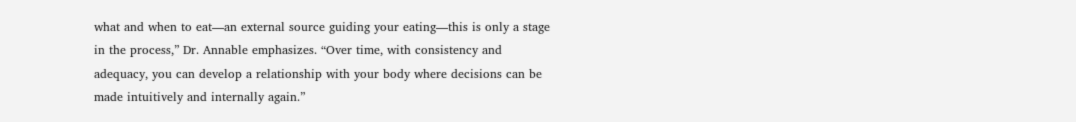what and when to eat—an external source guiding your eating—this is only a stage in the process,” Dr. Annable emphasizes. “Over time, with consistency and adequacy, you can develop a relationship with your body where decisions can be made intuitively and internally again.”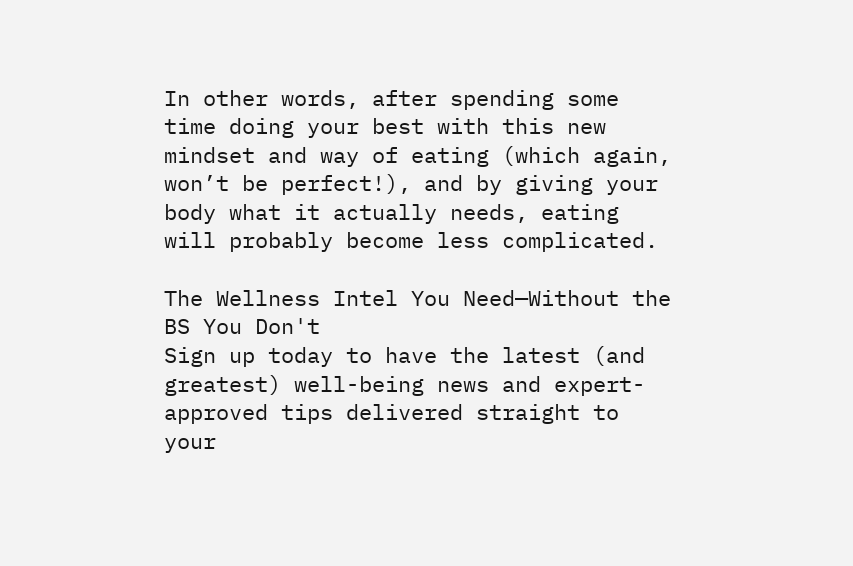In other words, after spending some time doing your best with this new mindset and way of eating (which again, won’t be perfect!), and by giving your body what it actually needs, eating will probably become less complicated.

The Wellness Intel You Need—Without the BS You Don't
Sign up today to have the latest (and greatest) well-being news and expert-approved tips delivered straight to your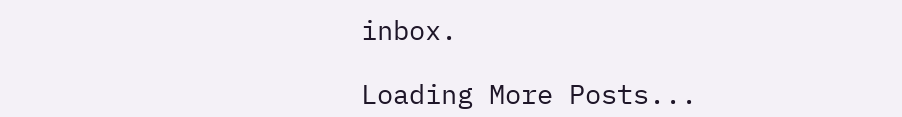inbox.

Loading More Posts...